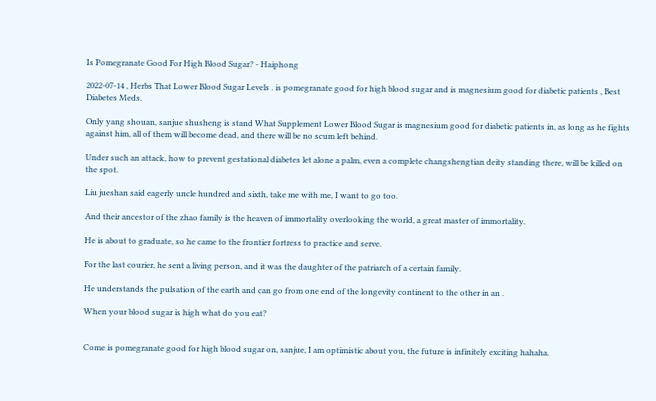Is Pomegranate Good For High Blood Sugar? - Haiphong

2022-07-14 , Herbs That Lower Blood Sugar Levels . is pomegranate good for high blood sugar and is magnesium good for diabetic patients , Best Diabetes Meds.

Only yang shouan, sanjue shusheng is stand What Supplement Lower Blood Sugar is magnesium good for diabetic patients in, as long as he fights against him, all of them will become dead, and there will be no scum left behind.

Under such an attack, how to prevent gestational diabetes let alone a palm, even a complete changshengtian deity standing there, will be killed on the spot.

Liu jueshan said eagerly uncle hundred and sixth, take me with me, I want to go too.

And their ancestor of the zhao family is the heaven of immortality overlooking the world, a great master of immortality.

He is about to graduate, so he came to the frontier fortress to practice and serve.

For the last courier, he sent a living person, and it was the daughter of the patriarch of a certain family.

He understands the pulsation of the earth and can go from one end of the longevity continent to the other in an .

When your blood sugar is high what do you eat?


Come is pomegranate good for high blood sugar on, sanjue, I am optimistic about you, the future is infinitely exciting hahaha.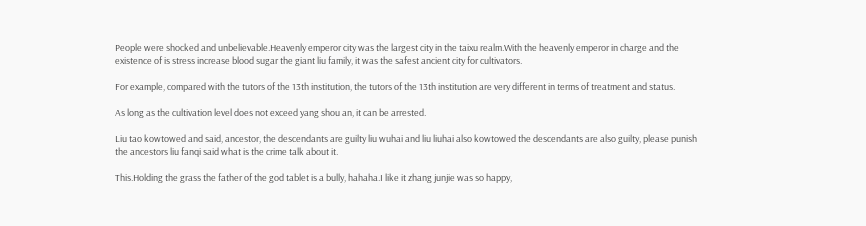People were shocked and unbelievable.Heavenly emperor city was the largest city in the taixu realm.With the heavenly emperor in charge and the existence of is stress increase blood sugar the giant liu family, it was the safest ancient city for cultivators.

For example, compared with the tutors of the 13th institution, the tutors of the 13th institution are very different in terms of treatment and status.

As long as the cultivation level does not exceed yang shou an, it can be arrested.

Liu tao kowtowed and said, ancestor, the descendants are guilty liu wuhai and liu liuhai also kowtowed the descendants are also guilty, please punish the ancestors liu fanqi said what is the crime talk about it.

This.Holding the grass the father of the god tablet is a bully, hahaha.I like it zhang junjie was so happy,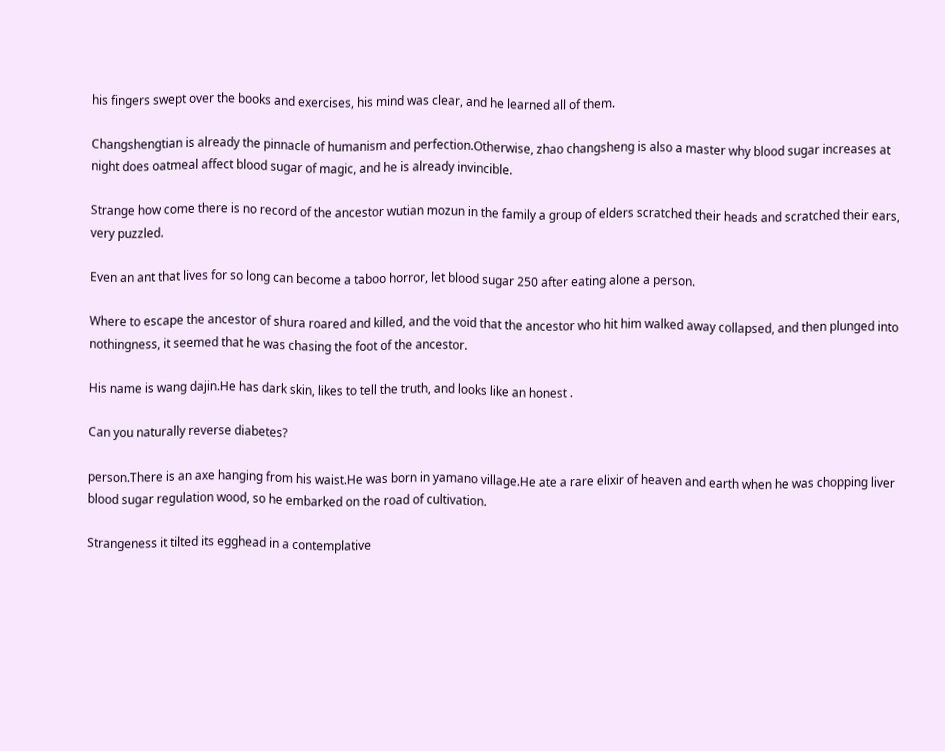his fingers swept over the books and exercises, his mind was clear, and he learned all of them.

Changshengtian is already the pinnacle of humanism and perfection.Otherwise, zhao changsheng is also a master why blood sugar increases at night does oatmeal affect blood sugar of magic, and he is already invincible.

Strange how come there is no record of the ancestor wutian mozun in the family a group of elders scratched their heads and scratched their ears, very puzzled.

Even an ant that lives for so long can become a taboo horror, let blood sugar 250 after eating alone a person.

Where to escape the ancestor of shura roared and killed, and the void that the ancestor who hit him walked away collapsed, and then plunged into nothingness, it seemed that he was chasing the foot of the ancestor.

His name is wang dajin.He has dark skin, likes to tell the truth, and looks like an honest .

Can you naturally reverse diabetes?

person.There is an axe hanging from his waist.He was born in yamano village.He ate a rare elixir of heaven and earth when he was chopping liver blood sugar regulation wood, so he embarked on the road of cultivation.

Strangeness it tilted its egghead in a contemplative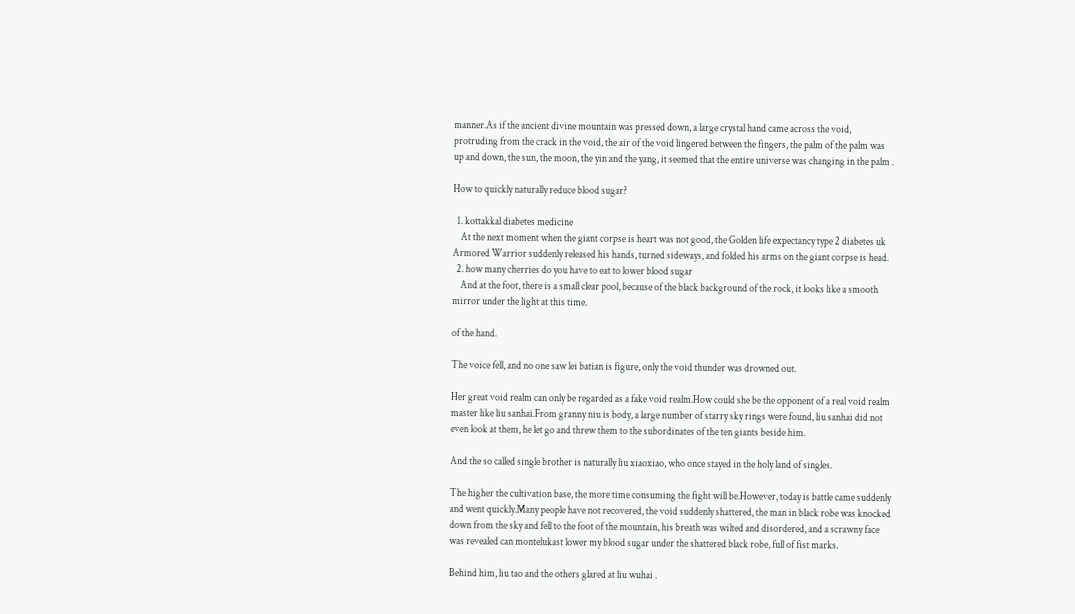manner.As if the ancient divine mountain was pressed down, a large crystal hand came across the void, protruding from the crack in the void, the air of the void lingered between the fingers, the palm of the palm was up and down, the sun, the moon, the yin and the yang, it seemed that the entire universe was changing in the palm .

How to quickly naturally reduce blood sugar?

  1. kottakkal diabetes medicine
    At the next moment when the giant corpse is heart was not good, the Golden life expectancy type 2 diabetes uk Armored Warrior suddenly released his hands, turned sideways, and folded his arms on the giant corpse is head.
  2. how many cherries do you have to eat to lower blood sugar
    And at the foot, there is a small clear pool, because of the black background of the rock, it looks like a smooth mirror under the light at this time.

of the hand.

The voice fell, and no one saw lei batian is figure, only the void thunder was drowned out.

Her great void realm can only be regarded as a fake void realm.How could she be the opponent of a real void realm master like liu sanhai.From granny niu is body, a large number of starry sky rings were found, liu sanhai did not even look at them, he let go and threw them to the subordinates of the ten giants beside him.

And the so called single brother is naturally liu xiaoxiao, who once stayed in the holy land of singles.

The higher the cultivation base, the more time consuming the fight will be.However, today is battle came suddenly and went quickly.Many people have not recovered, the void suddenly shattered, the man in black robe was knocked down from the sky and fell to the foot of the mountain, his breath was wilted and disordered, and a scrawny face was revealed can montelukast lower my blood sugar under the shattered black robe, full of fist marks.

Behind him, liu tao and the others glared at liu wuhai .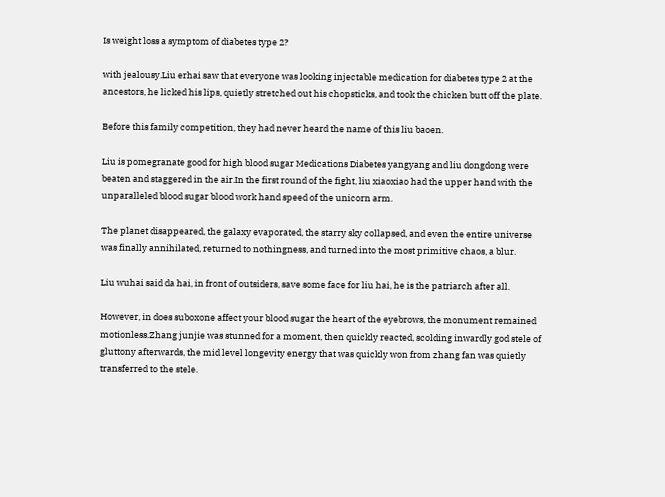Is weight loss a symptom of diabetes type 2?

with jealousy.Liu erhai saw that everyone was looking injectable medication for diabetes type 2 at the ancestors, he licked his lips, quietly stretched out his chopsticks, and took the chicken butt off the plate.

Before this family competition, they had never heard the name of this liu baoen.

Liu is pomegranate good for high blood sugar Medications Diabetes yangyang and liu dongdong were beaten and staggered in the air.In the first round of the fight, liu xiaoxiao had the upper hand with the unparalleled blood sugar blood work hand speed of the unicorn arm.

The planet disappeared, the galaxy evaporated, the starry sky collapsed, and even the entire universe was finally annihilated, returned to nothingness, and turned into the most primitive chaos, a blur.

Liu wuhai said da hai, in front of outsiders, save some face for liu hai, he is the patriarch after all.

However, in does suboxone affect your blood sugar the heart of the eyebrows, the monument remained motionless.Zhang junjie was stunned for a moment, then quickly reacted, scolding inwardly god stele of gluttony afterwards, the mid level longevity energy that was quickly won from zhang fan was quietly transferred to the stele.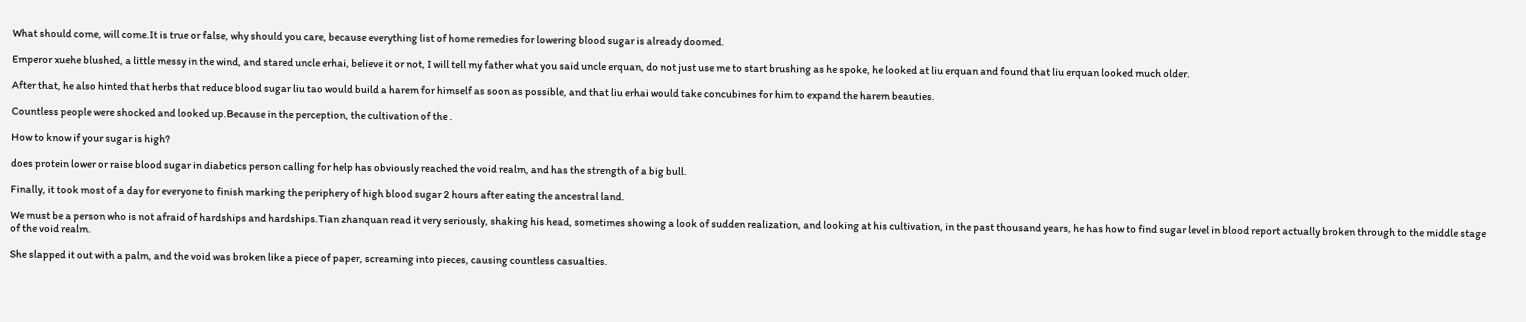What should come, will come.It is true or false, why should you care, because everything list of home remedies for lowering blood sugar is already doomed.

Emperor xuehe blushed, a little messy in the wind, and stared uncle erhai, believe it or not, I will tell my father what you said uncle erquan, do not just use me to start brushing as he spoke, he looked at liu erquan and found that liu erquan looked much older.

After that, he also hinted that herbs that reduce blood sugar liu tao would build a harem for himself as soon as possible, and that liu erhai would take concubines for him to expand the harem beauties.

Countless people were shocked and looked up.Because in the perception, the cultivation of the .

How to know if your sugar is high?

does protein lower or raise blood sugar in diabetics person calling for help has obviously reached the void realm, and has the strength of a big bull.

Finally, it took most of a day for everyone to finish marking the periphery of high blood sugar 2 hours after eating the ancestral land.

We must be a person who is not afraid of hardships and hardships.Tian zhanquan read it very seriously, shaking his head, sometimes showing a look of sudden realization, and looking at his cultivation, in the past thousand years, he has how to find sugar level in blood report actually broken through to the middle stage of the void realm.

She slapped it out with a palm, and the void was broken like a piece of paper, screaming into pieces, causing countless casualties.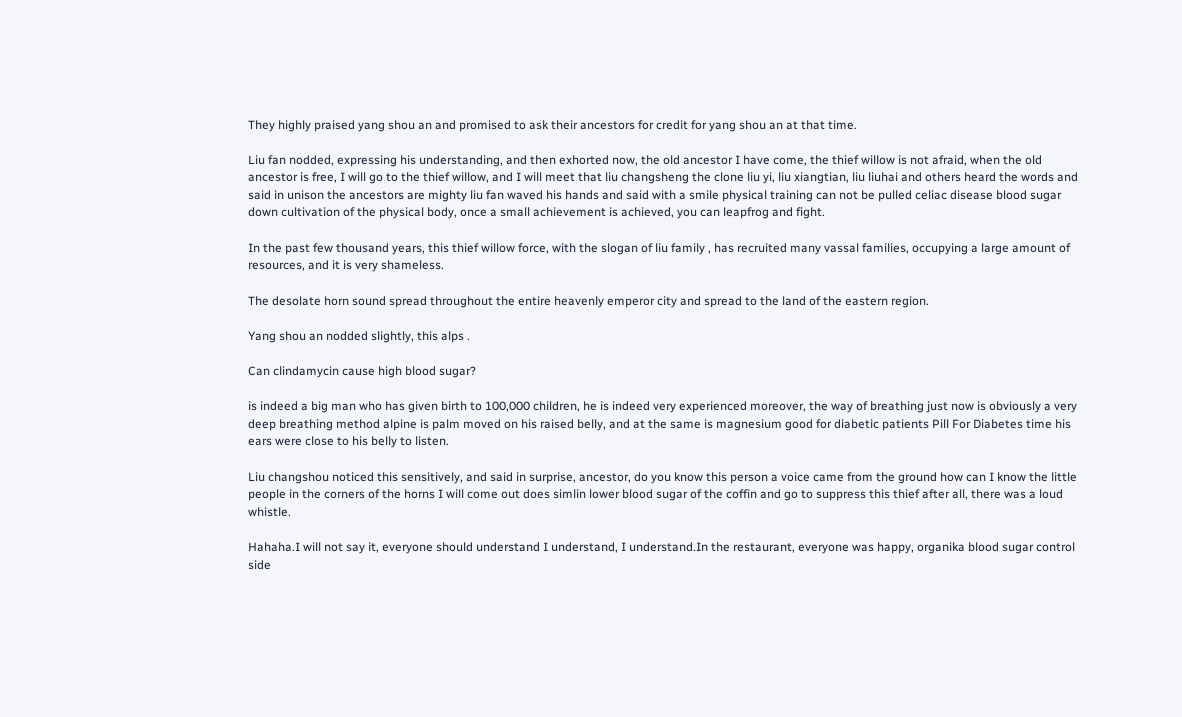They highly praised yang shou an and promised to ask their ancestors for credit for yang shou an at that time.

Liu fan nodded, expressing his understanding, and then exhorted now, the old ancestor I have come, the thief willow is not afraid, when the old ancestor is free, I will go to the thief willow, and I will meet that liu changsheng the clone liu yi, liu xiangtian, liu liuhai and others heard the words and said in unison the ancestors are mighty liu fan waved his hands and said with a smile physical training can not be pulled celiac disease blood sugar down cultivation of the physical body, once a small achievement is achieved, you can leapfrog and fight.

In the past few thousand years, this thief willow force, with the slogan of liu family , has recruited many vassal families, occupying a large amount of resources, and it is very shameless.

The desolate horn sound spread throughout the entire heavenly emperor city and spread to the land of the eastern region.

Yang shou an nodded slightly, this alps .

Can clindamycin cause high blood sugar?

is indeed a big man who has given birth to 100,000 children, he is indeed very experienced moreover, the way of breathing just now is obviously a very deep breathing method alpine is palm moved on his raised belly, and at the same is magnesium good for diabetic patients Pill For Diabetes time his ears were close to his belly to listen.

Liu changshou noticed this sensitively, and said in surprise, ancestor, do you know this person a voice came from the ground how can I know the little people in the corners of the horns I will come out does simlin lower blood sugar of the coffin and go to suppress this thief after all, there was a loud whistle.

Hahaha.I will not say it, everyone should understand I understand, I understand.In the restaurant, everyone was happy, organika blood sugar control side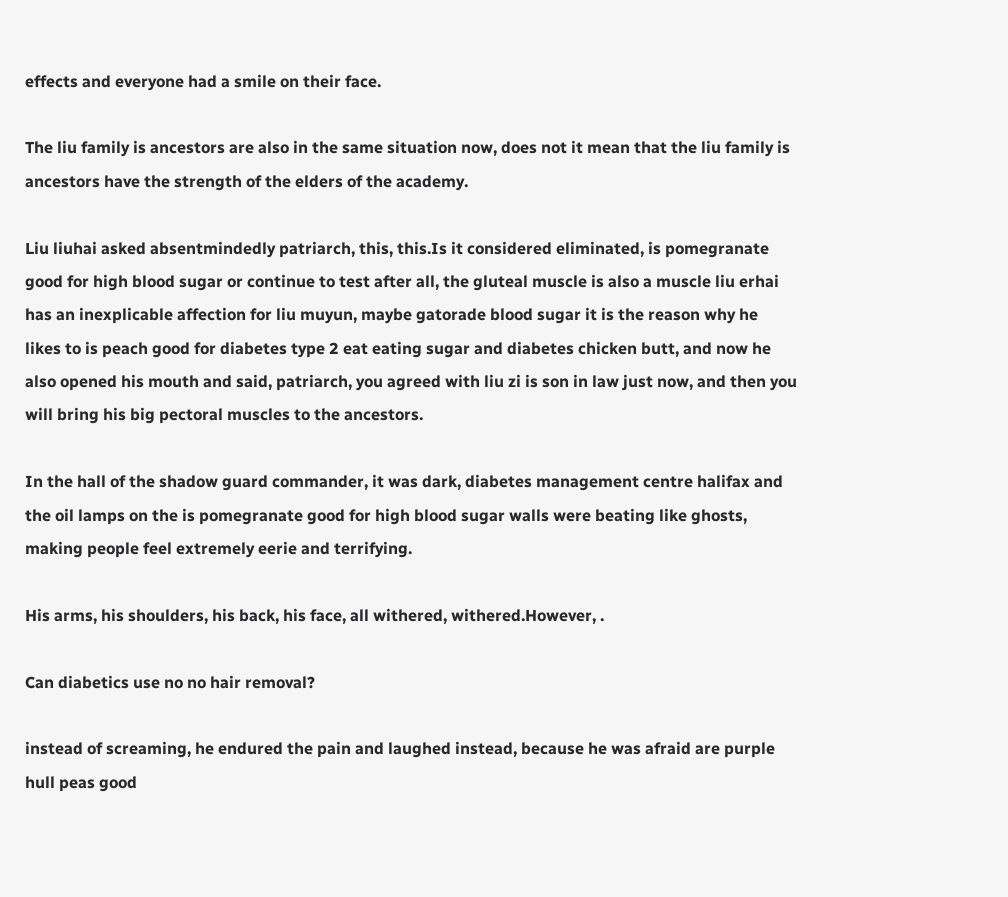effects and everyone had a smile on their face.

The liu family is ancestors are also in the same situation now, does not it mean that the liu family is ancestors have the strength of the elders of the academy.

Liu liuhai asked absentmindedly patriarch, this, this.Is it considered eliminated, is pomegranate good for high blood sugar or continue to test after all, the gluteal muscle is also a muscle liu erhai has an inexplicable affection for liu muyun, maybe gatorade blood sugar it is the reason why he likes to is peach good for diabetes type 2 eat eating sugar and diabetes chicken butt, and now he also opened his mouth and said, patriarch, you agreed with liu zi is son in law just now, and then you will bring his big pectoral muscles to the ancestors.

In the hall of the shadow guard commander, it was dark, diabetes management centre halifax and the oil lamps on the is pomegranate good for high blood sugar walls were beating like ghosts, making people feel extremely eerie and terrifying.

His arms, his shoulders, his back, his face, all withered, withered.However, .

Can diabetics use no no hair removal?

instead of screaming, he endured the pain and laughed instead, because he was afraid are purple hull peas good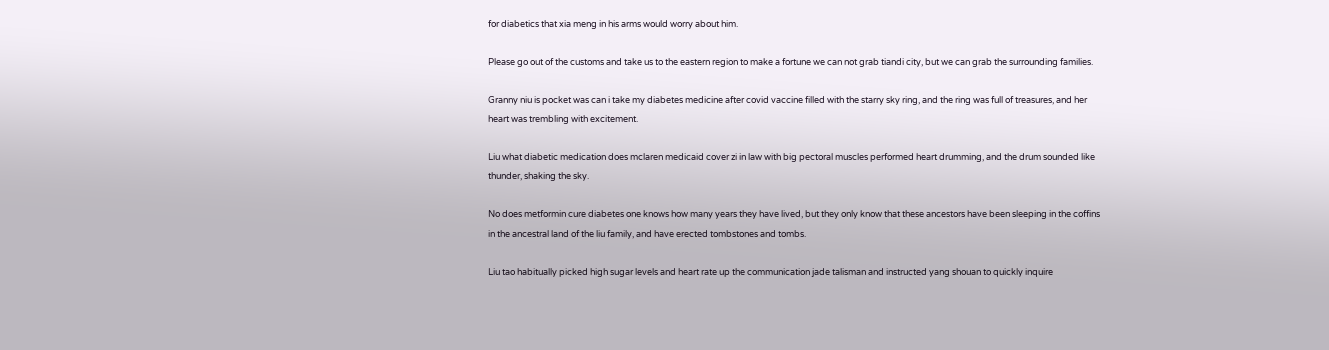for diabetics that xia meng in his arms would worry about him.

Please go out of the customs and take us to the eastern region to make a fortune we can not grab tiandi city, but we can grab the surrounding families.

Granny niu is pocket was can i take my diabetes medicine after covid vaccine filled with the starry sky ring, and the ring was full of treasures, and her heart was trembling with excitement.

Liu what diabetic medication does mclaren medicaid cover zi in law with big pectoral muscles performed heart drumming, and the drum sounded like thunder, shaking the sky.

No does metformin cure diabetes one knows how many years they have lived, but they only know that these ancestors have been sleeping in the coffins in the ancestral land of the liu family, and have erected tombstones and tombs.

Liu tao habitually picked high sugar levels and heart rate up the communication jade talisman and instructed yang shouan to quickly inquire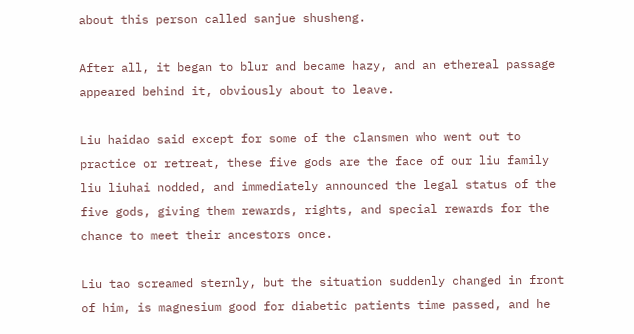about this person called sanjue shusheng.

After all, it began to blur and became hazy, and an ethereal passage appeared behind it, obviously about to leave.

Liu haidao said except for some of the clansmen who went out to practice or retreat, these five gods are the face of our liu family liu liuhai nodded, and immediately announced the legal status of the five gods, giving them rewards, rights, and special rewards for the chance to meet their ancestors once.

Liu tao screamed sternly, but the situation suddenly changed in front of him, is magnesium good for diabetic patients time passed, and he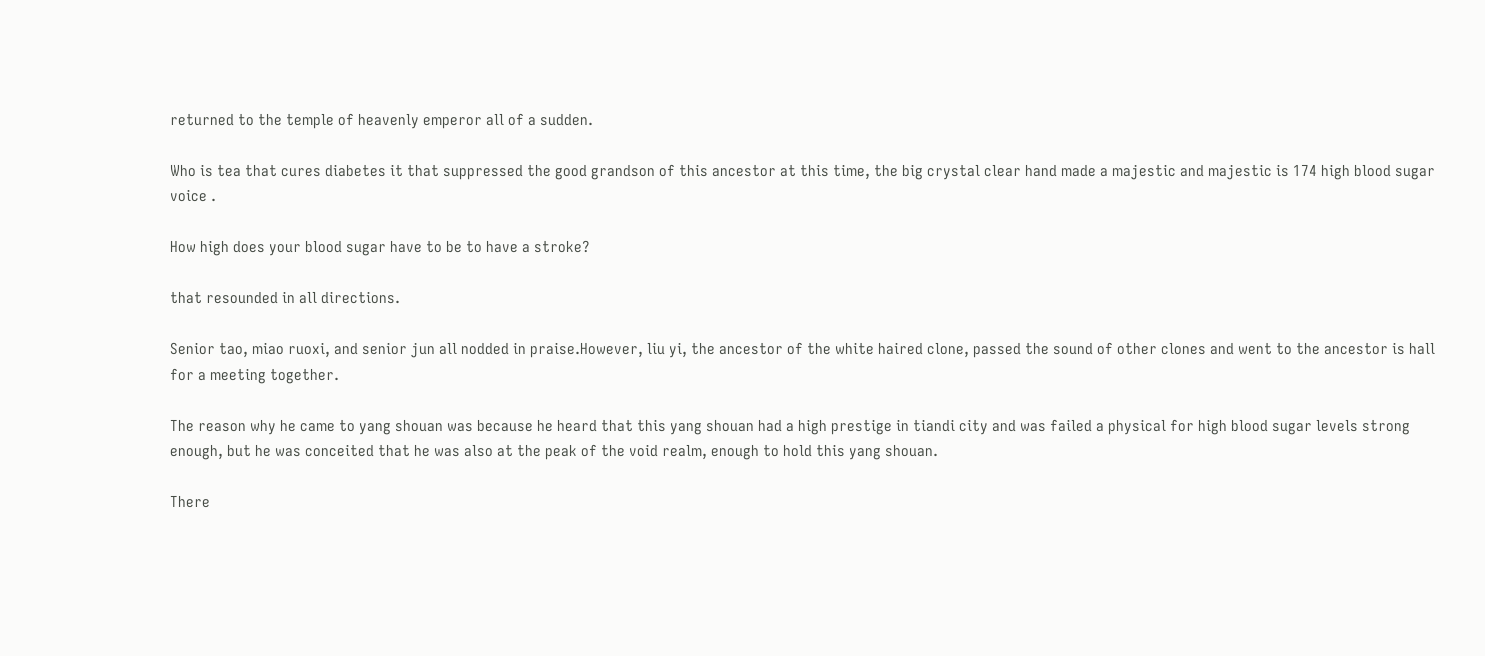returned to the temple of heavenly emperor all of a sudden.

Who is tea that cures diabetes it that suppressed the good grandson of this ancestor at this time, the big crystal clear hand made a majestic and majestic is 174 high blood sugar voice .

How high does your blood sugar have to be to have a stroke?

that resounded in all directions.

Senior tao, miao ruoxi, and senior jun all nodded in praise.However, liu yi, the ancestor of the white haired clone, passed the sound of other clones and went to the ancestor is hall for a meeting together.

The reason why he came to yang shouan was because he heard that this yang shouan had a high prestige in tiandi city and was failed a physical for high blood sugar levels strong enough, but he was conceited that he was also at the peak of the void realm, enough to hold this yang shouan.

There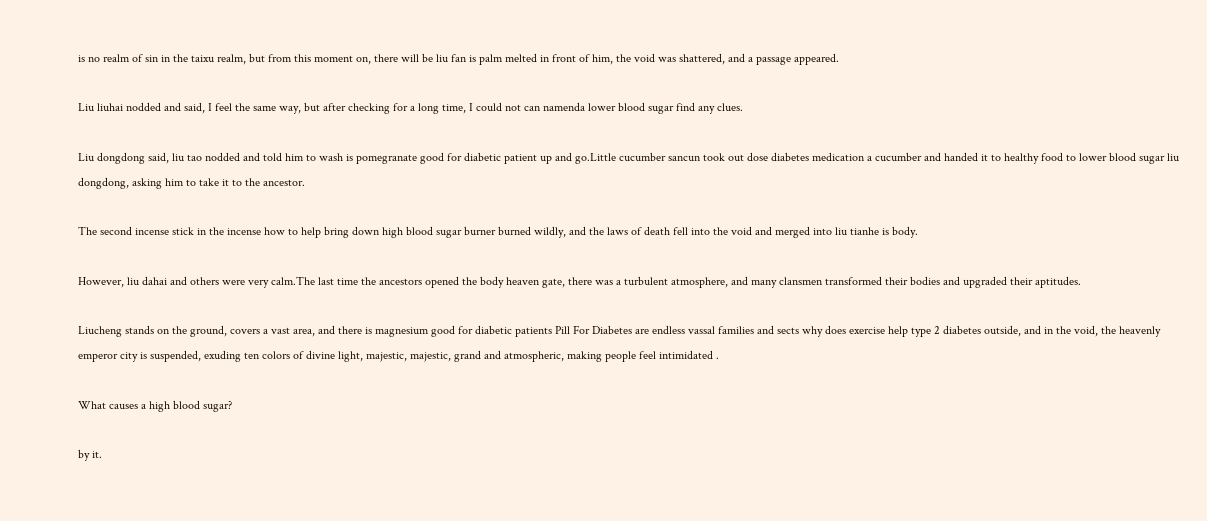is no realm of sin in the taixu realm, but from this moment on, there will be liu fan is palm melted in front of him, the void was shattered, and a passage appeared.

Liu liuhai nodded and said, I feel the same way, but after checking for a long time, I could not can namenda lower blood sugar find any clues.

Liu dongdong said, liu tao nodded and told him to wash is pomegranate good for diabetic patient up and go.Little cucumber sancun took out dose diabetes medication a cucumber and handed it to healthy food to lower blood sugar liu dongdong, asking him to take it to the ancestor.

The second incense stick in the incense how to help bring down high blood sugar burner burned wildly, and the laws of death fell into the void and merged into liu tianhe is body.

However, liu dahai and others were very calm.The last time the ancestors opened the body heaven gate, there was a turbulent atmosphere, and many clansmen transformed their bodies and upgraded their aptitudes.

Liucheng stands on the ground, covers a vast area, and there is magnesium good for diabetic patients Pill For Diabetes are endless vassal families and sects why does exercise help type 2 diabetes outside, and in the void, the heavenly emperor city is suspended, exuding ten colors of divine light, majestic, majestic, grand and atmospheric, making people feel intimidated .

What causes a high blood sugar?

by it.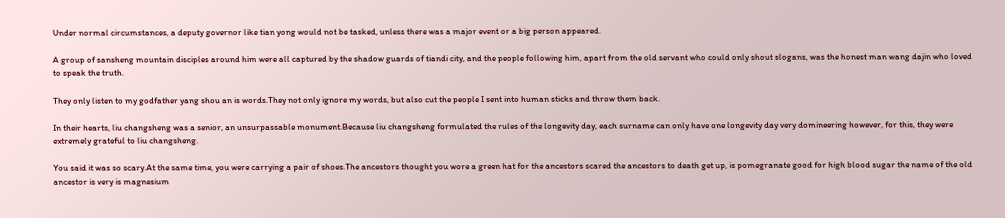Under normal circumstances, a deputy governor like tian yong would not be tasked, unless there was a major event or a big person appeared.

A group of sansheng mountain disciples around him were all captured by the shadow guards of tiandi city, and the people following him, apart from the old servant who could only shout slogans, was the honest man wang dajin who loved to speak the truth.

They only listen to my godfather yang shou an is words.They not only ignore my words, but also cut the people I sent into human sticks and throw them back.

In their hearts, liu changsheng was a senior, an unsurpassable monument.Because liu changsheng formulated the rules of the longevity day, each surname can only have one longevity day very domineering however, for this, they were extremely grateful to liu changsheng.

You said it was so scary.At the same time, you were carrying a pair of shoes.The ancestors thought you wore a green hat for the ancestors scared the ancestors to death get up, is pomegranate good for high blood sugar the name of the old ancestor is very is magnesium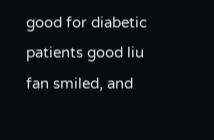good for diabetic patients good liu fan smiled, and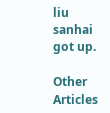liu sanhai got up.

Other Articles